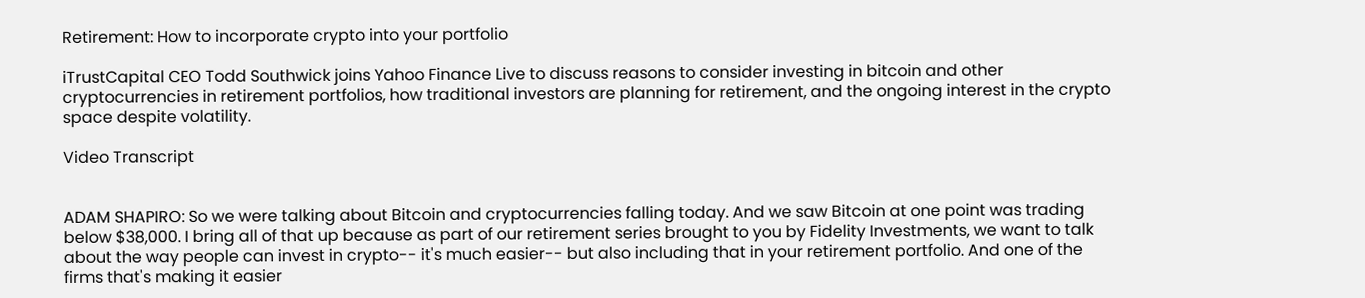Retirement: How to incorporate crypto into your portfolio

iTrustCapital CEO Todd Southwick joins Yahoo Finance Live to discuss reasons to consider investing in bitcoin and other cryptocurrencies in retirement portfolios, how traditional investors are planning for retirement, and the ongoing interest in the crypto space despite volatility.

Video Transcript


ADAM SHAPIRO: So we were talking about Bitcoin and cryptocurrencies falling today. And we saw Bitcoin at one point was trading below $38,000. I bring all of that up because as part of our retirement series brought to you by Fidelity Investments, we want to talk about the way people can invest in crypto-- it's much easier-- but also including that in your retirement portfolio. And one of the firms that's making it easier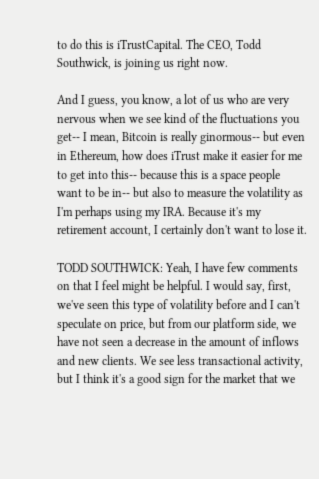to do this is iTrustCapital. The CEO, Todd Southwick, is joining us right now.

And I guess, you know, a lot of us who are very nervous when we see kind of the fluctuations you get-- I mean, Bitcoin is really ginormous-- but even in Ethereum, how does iTrust make it easier for me to get into this-- because this is a space people want to be in-- but also to measure the volatility as I'm perhaps using my IRA. Because it's my retirement account, I certainly don't want to lose it.

TODD SOUTHWICK: Yeah, I have few comments on that I feel might be helpful. I would say, first, we've seen this type of volatility before and I can't speculate on price, but from our platform side, we have not seen a decrease in the amount of inflows and new clients. We see less transactional activity, but I think it's a good sign for the market that we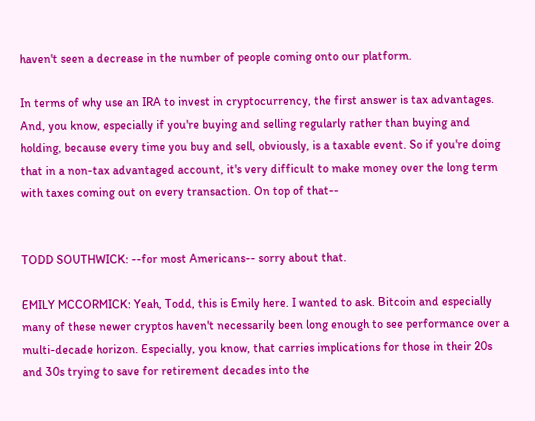haven't seen a decrease in the number of people coming onto our platform.

In terms of why use an IRA to invest in cryptocurrency, the first answer is tax advantages. And, you know, especially if you're buying and selling regularly rather than buying and holding, because every time you buy and sell, obviously, is a taxable event. So if you're doing that in a non-tax advantaged account, it's very difficult to make money over the long term with taxes coming out on every transaction. On top of that--


TODD SOUTHWICK: --for most Americans-- sorry about that.

EMILY MCCORMICK: Yeah, Todd, this is Emily here. I wanted to ask. Bitcoin and especially many of these newer cryptos haven't necessarily been long enough to see performance over a multi-decade horizon. Especially, you know, that carries implications for those in their 20s and 30s trying to save for retirement decades into the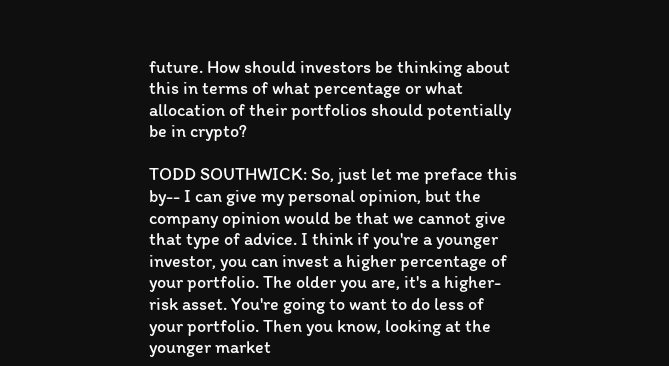future. How should investors be thinking about this in terms of what percentage or what allocation of their portfolios should potentially be in crypto?

TODD SOUTHWICK: So, just let me preface this by-- I can give my personal opinion, but the company opinion would be that we cannot give that type of advice. I think if you're a younger investor, you can invest a higher percentage of your portfolio. The older you are, it's a higher-risk asset. You're going to want to do less of your portfolio. Then you know, looking at the younger market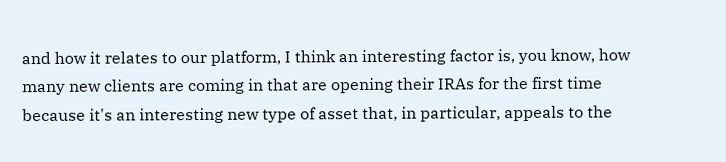and how it relates to our platform, I think an interesting factor is, you know, how many new clients are coming in that are opening their IRAs for the first time because it's an interesting new type of asset that, in particular, appeals to the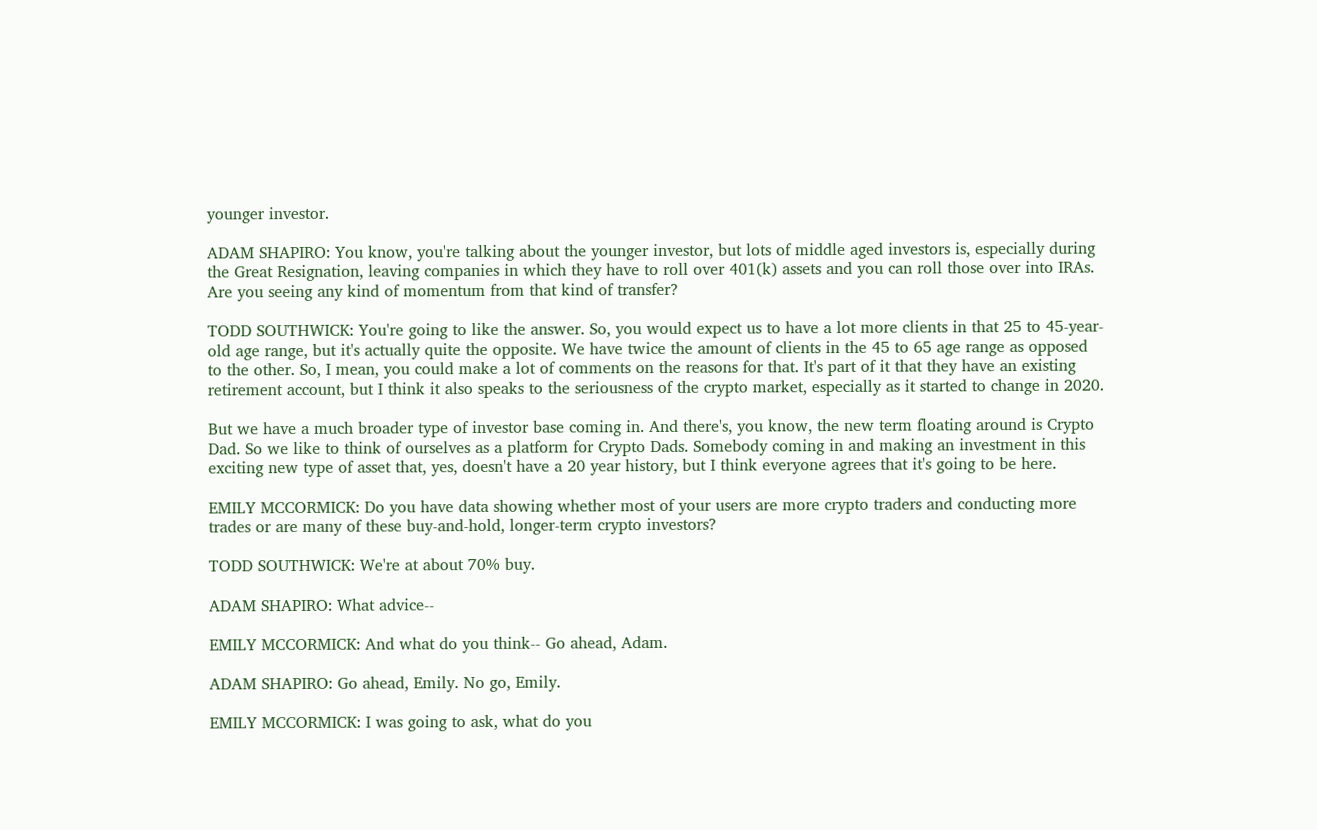younger investor.

ADAM SHAPIRO: You know, you're talking about the younger investor, but lots of middle aged investors is, especially during the Great Resignation, leaving companies in which they have to roll over 401(k) assets and you can roll those over into IRAs. Are you seeing any kind of momentum from that kind of transfer?

TODD SOUTHWICK: You're going to like the answer. So, you would expect us to have a lot more clients in that 25 to 45-year-old age range, but it's actually quite the opposite. We have twice the amount of clients in the 45 to 65 age range as opposed to the other. So, I mean, you could make a lot of comments on the reasons for that. It's part of it that they have an existing retirement account, but I think it also speaks to the seriousness of the crypto market, especially as it started to change in 2020.

But we have a much broader type of investor base coming in. And there's, you know, the new term floating around is Crypto Dad. So we like to think of ourselves as a platform for Crypto Dads. Somebody coming in and making an investment in this exciting new type of asset that, yes, doesn't have a 20 year history, but I think everyone agrees that it's going to be here.

EMILY MCCORMICK: Do you have data showing whether most of your users are more crypto traders and conducting more trades or are many of these buy-and-hold, longer-term crypto investors?

TODD SOUTHWICK: We're at about 70% buy.

ADAM SHAPIRO: What advice--

EMILY MCCORMICK: And what do you think-- Go ahead, Adam.

ADAM SHAPIRO: Go ahead, Emily. No go, Emily.

EMILY MCCORMICK: I was going to ask, what do you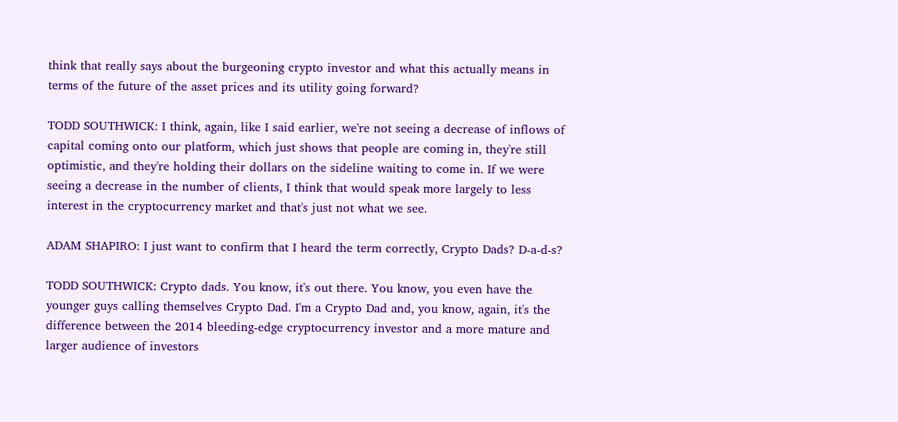think that really says about the burgeoning crypto investor and what this actually means in terms of the future of the asset prices and its utility going forward?

TODD SOUTHWICK: I think, again, like I said earlier, we're not seeing a decrease of inflows of capital coming onto our platform, which just shows that people are coming in, they're still optimistic, and they're holding their dollars on the sideline waiting to come in. If we were seeing a decrease in the number of clients, I think that would speak more largely to less interest in the cryptocurrency market and that's just not what we see.

ADAM SHAPIRO: I just want to confirm that I heard the term correctly, Crypto Dads? D-a-d-s?

TODD SOUTHWICK: Crypto dads. You know, it's out there. You know, you even have the younger guys calling themselves Crypto Dad. I'm a Crypto Dad and, you know, again, it's the difference between the 2014 bleeding-edge cryptocurrency investor and a more mature and larger audience of investors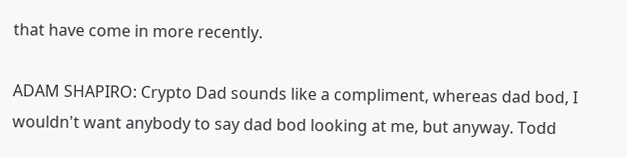that have come in more recently.

ADAM SHAPIRO: Crypto Dad sounds like a compliment, whereas dad bod, I wouldn't want anybody to say dad bod looking at me, but anyway. Todd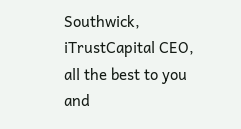Southwick, iTrustCapital CEO, all the best to you and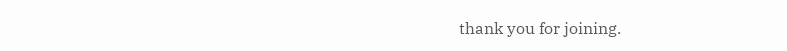thank you for joining.